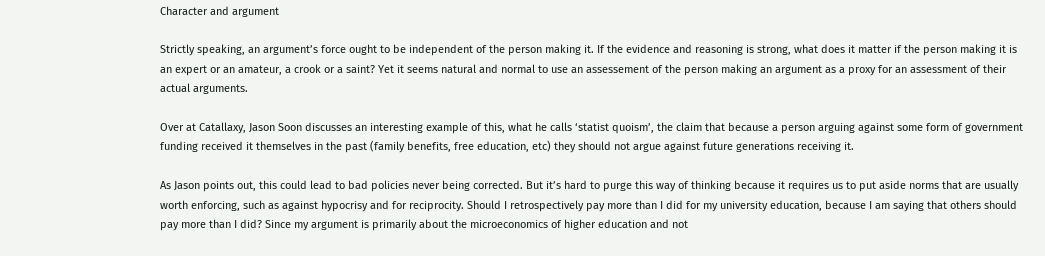Character and argument

Strictly speaking, an argument’s force ought to be independent of the person making it. If the evidence and reasoning is strong, what does it matter if the person making it is an expert or an amateur, a crook or a saint? Yet it seems natural and normal to use an assessement of the person making an argument as a proxy for an assessment of their actual arguments.

Over at Catallaxy, Jason Soon discusses an interesting example of this, what he calls ‘statist quoism’, the claim that because a person arguing against some form of government funding received it themselves in the past (family benefits, free education, etc) they should not argue against future generations receiving it.

As Jason points out, this could lead to bad policies never being corrected. But it’s hard to purge this way of thinking because it requires us to put aside norms that are usually worth enforcing, such as against hypocrisy and for reciprocity. Should I retrospectively pay more than I did for my university education, because I am saying that others should pay more than I did? Since my argument is primarily about the microeconomics of higher education and not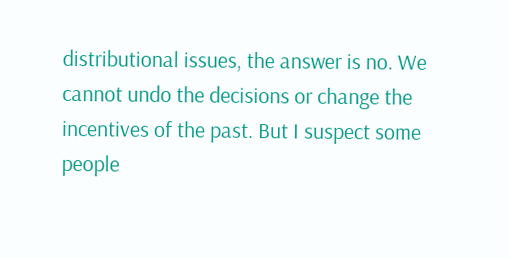distributional issues, the answer is no. We cannot undo the decisions or change the incentives of the past. But I suspect some people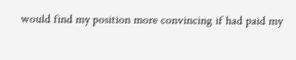would find my position more convincing if had paid my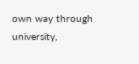own way through university,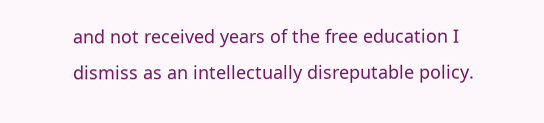and not received years of the free education I dismiss as an intellectually disreputable policy.